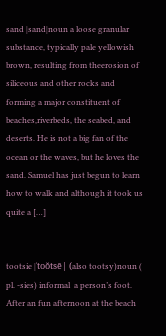sand |sand|noun a loose granular substance, typically pale yellowish brown, resulting from theerosion of siliceous and other rocks and forming a major constituent of beaches,riverbeds, the seabed, and deserts. He is not a big fan of the ocean or the waves, but he loves the sand. Samuel has just begun to learn how to walk and although it took us quite a […]


tootsie |ˈtoŏtsē| (also tootsy)noun ( pl. -sies) informal  a person’s foot. After an fun afternoon at the beach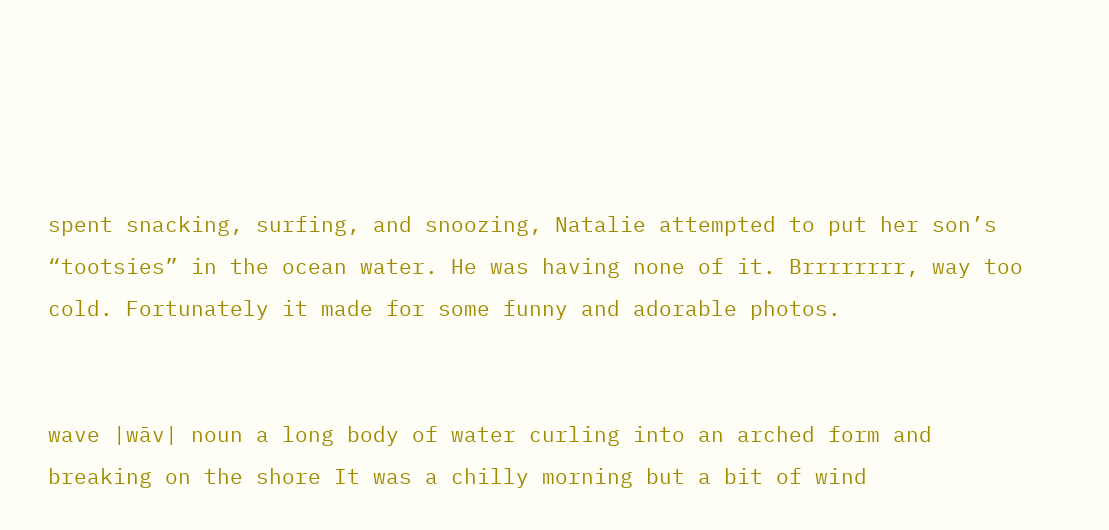spent snacking, surfing, and snoozing, Natalie attempted to put her son’s “tootsies” in the ocean water. He was having none of it. Brrrrrrrr, way too cold. Fortunately it made for some funny and adorable photos.


wave |wāv| noun a long body of water curling into an arched form and breaking on the shore It was a chilly morning but a bit of wind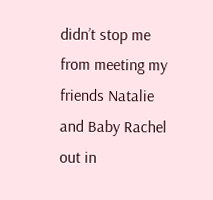didn’t stop me from meeting my friends Natalie and Baby Rachel out in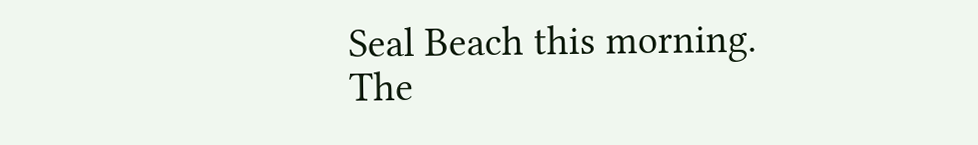Seal Beach this morning. The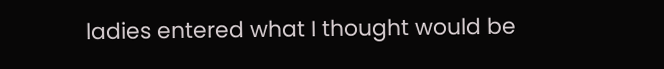ladies entered what I thought would be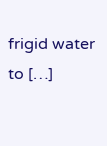frigid water to […]